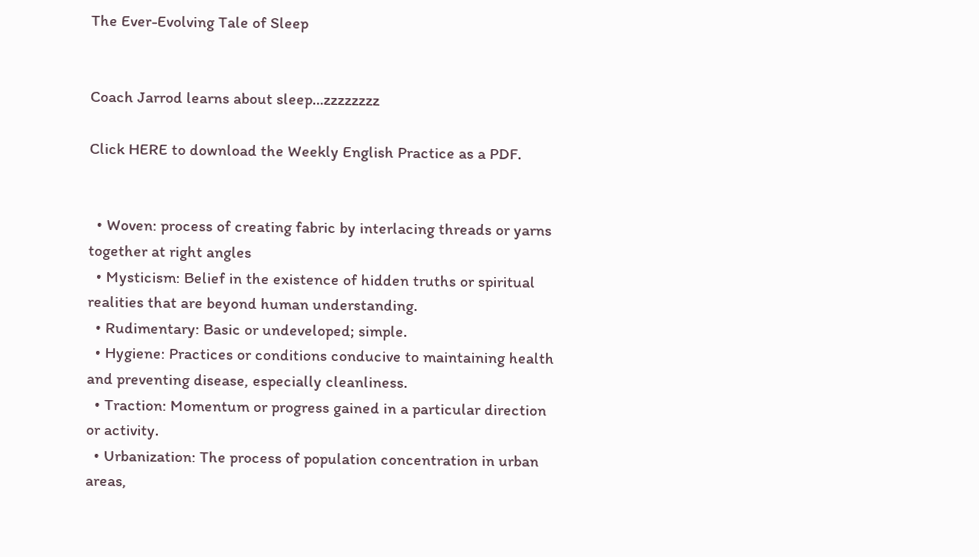The Ever-Evolving Tale of Sleep


Coach Jarrod learns about sleep…zzzzzzzz

Click HERE to download the Weekly English Practice as a PDF.


  • Woven: process of creating fabric by interlacing threads or yarns together at right angles
  • Mysticism: Belief in the existence of hidden truths or spiritual realities that are beyond human understanding.
  • Rudimentary: Basic or undeveloped; simple.
  • Hygiene: Practices or conditions conducive to maintaining health and preventing disease, especially cleanliness.
  • Traction: Momentum or progress gained in a particular direction or activity.
  • Urbanization: The process of population concentration in urban areas,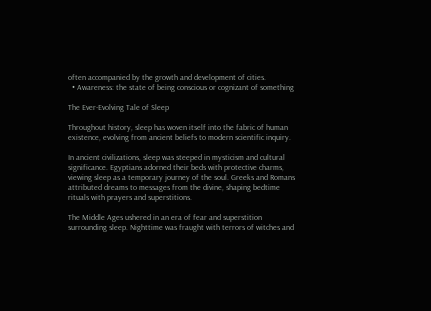often accompanied by the growth and development of cities.
  • Awareness: the state of being conscious or cognizant of something

The Ever-Evolving Tale of Sleep

Throughout history, sleep has woven itself into the fabric of human existence, evolving from ancient beliefs to modern scientific inquiry.

In ancient civilizations, sleep was steeped in mysticism and cultural significance. Egyptians adorned their beds with protective charms, viewing sleep as a temporary journey of the soul. Greeks and Romans attributed dreams to messages from the divine, shaping bedtime rituals with prayers and superstitions.

The Middle Ages ushered in an era of fear and superstition surrounding sleep. Nighttime was fraught with terrors of witches and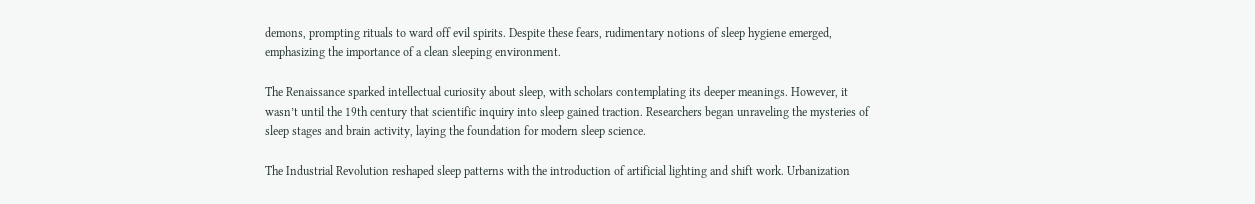demons, prompting rituals to ward off evil spirits. Despite these fears, rudimentary notions of sleep hygiene emerged, emphasizing the importance of a clean sleeping environment.

The Renaissance sparked intellectual curiosity about sleep, with scholars contemplating its deeper meanings. However, it wasn’t until the 19th century that scientific inquiry into sleep gained traction. Researchers began unraveling the mysteries of sleep stages and brain activity, laying the foundation for modern sleep science.

The Industrial Revolution reshaped sleep patterns with the introduction of artificial lighting and shift work. Urbanization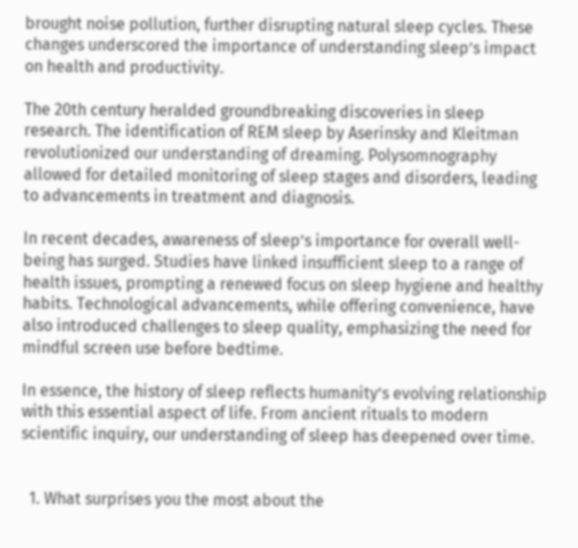brought noise pollution, further disrupting natural sleep cycles. These changes underscored the importance of understanding sleep’s impact on health and productivity.

The 20th century heralded groundbreaking discoveries in sleep research. The identification of REM sleep by Aserinsky and Kleitman revolutionized our understanding of dreaming. Polysomnography allowed for detailed monitoring of sleep stages and disorders, leading to advancements in treatment and diagnosis.

In recent decades, awareness of sleep’s importance for overall well-being has surged. Studies have linked insufficient sleep to a range of health issues, prompting a renewed focus on sleep hygiene and healthy habits. Technological advancements, while offering convenience, have also introduced challenges to sleep quality, emphasizing the need for mindful screen use before bedtime.

In essence, the history of sleep reflects humanity’s evolving relationship with this essential aspect of life. From ancient rituals to modern scientific inquiry, our understanding of sleep has deepened over time.


  1. What surprises you the most about the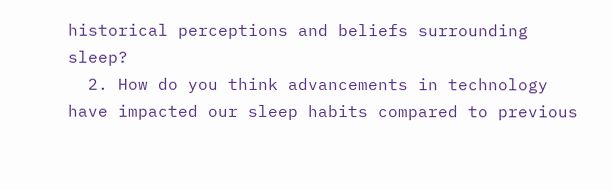historical perceptions and beliefs surrounding sleep?
  2. How do you think advancements in technology have impacted our sleep habits compared to previous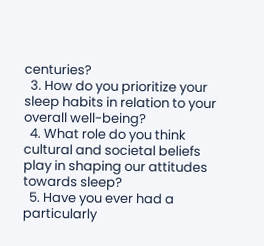centuries?
  3. How do you prioritize your sleep habits in relation to your overall well-being?
  4. What role do you think cultural and societal beliefs play in shaping our attitudes towards sleep?
  5. Have you ever had a particularly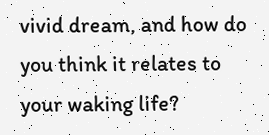vivid dream, and how do you think it relates to your waking life?